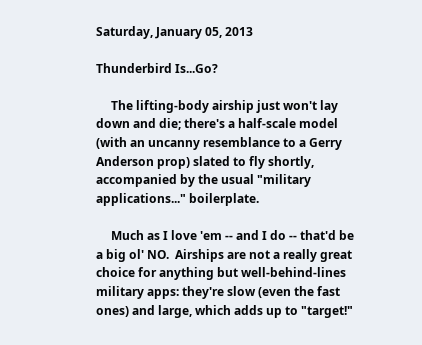Saturday, January 05, 2013

Thunderbird Is...Go?

     The lifting-body airship just won't lay down and die; there's a half-scale model (with an uncanny resemblance to a Gerry Anderson prop) slated to fly shortly, accompanied by the usual "military applications..." boilerplate.

     Much as I love 'em -- and I do -- that'd be a big ol' NO.  Airships are not a really great choice for anything but well-behind-lines military apps: they're slow (even the fast ones) and large, which adds up to "target!"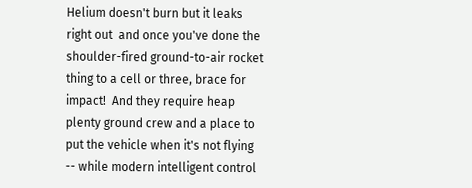Helium doesn't burn but it leaks right out  and once you've done the shoulder-fired ground-to-air rocket thing to a cell or three, brace for impact!  And they require heap plenty ground crew and a place to put the vehicle when it's not flying -- while modern intelligent control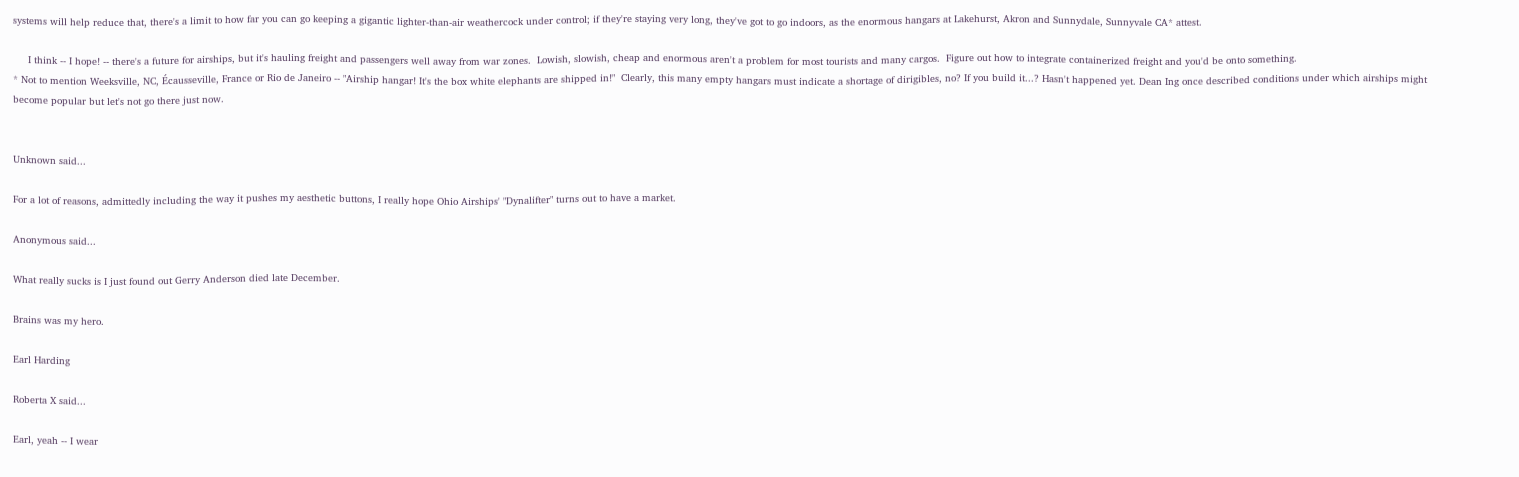systems will help reduce that, there's a limit to how far you can go keeping a gigantic lighter-than-air weathercock under control; if they're staying very long, they've got to go indoors, as the enormous hangars at Lakehurst, Akron and Sunnydale, Sunnyvale CA* attest.

     I think -- I hope! -- there's a future for airships, but it's hauling freight and passengers well away from war zones.  Lowish, slowish, cheap and enormous aren't a problem for most tourists and many cargos.  Figure out how to integrate containerized freight and you'd be onto something.
* Not to mention Weeksville, NC, Écausseville, France or Rio de Janeiro -- "Airship hangar! It's the box white elephants are shipped in!"  Clearly, this many empty hangars must indicate a shortage of dirigibles, no? If you build it...? Hasn't happened yet. Dean Ing once described conditions under which airships might become popular but let's not go there just now.


Unknown said...

For a lot of reasons, admittedly including the way it pushes my aesthetic buttons, I really hope Ohio Airships' "Dynalifter" turns out to have a market.

Anonymous said...

What really sucks is I just found out Gerry Anderson died late December.

Brains was my hero.

Earl Harding

Roberta X said...

Earl, yeah -- I wear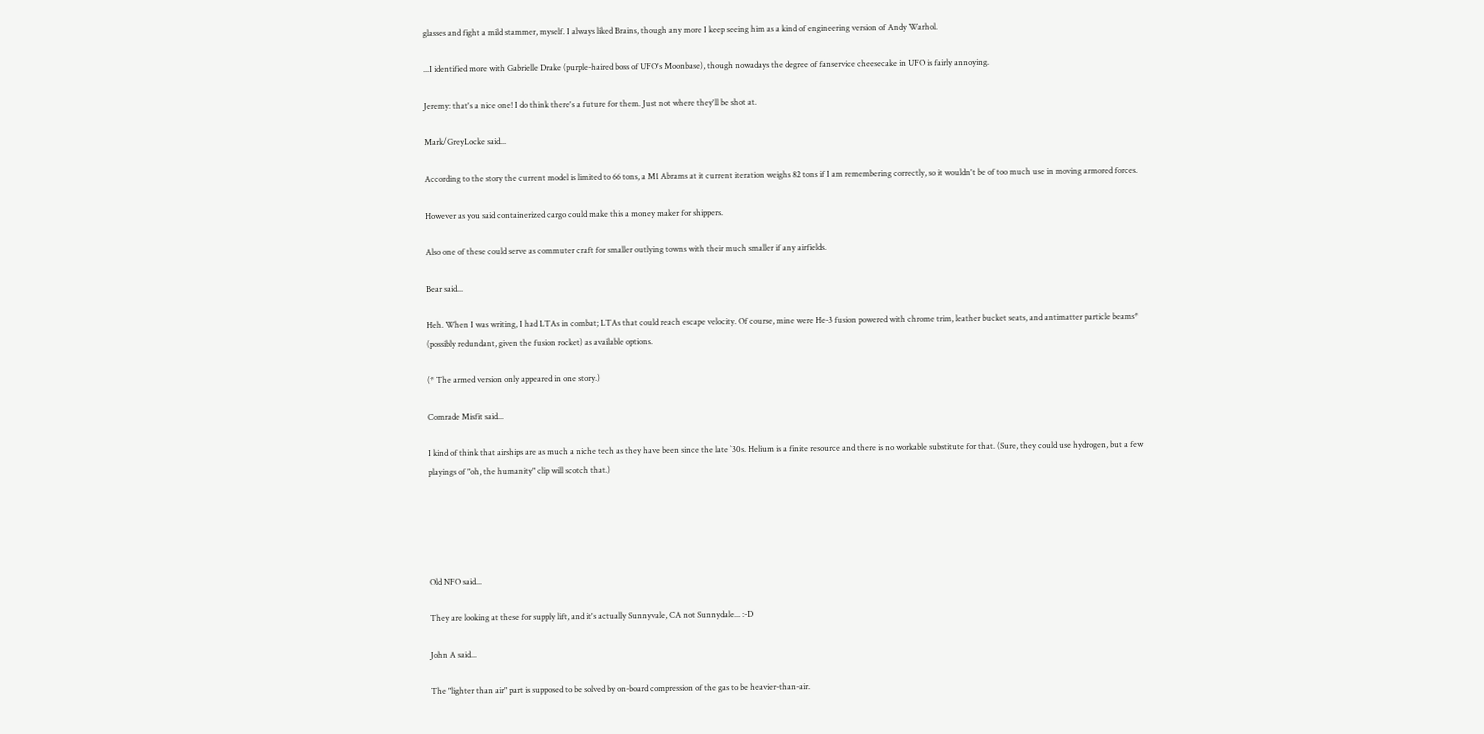glasses and fight a mild stammer, myself. I always liked Brains, though any more I keep seeing him as a kind of engineering version of Andy Warhol.

...I identified more with Gabrielle Drake (purple-haired boss of UFO's Moonbase), though nowadays the degree of fanservice cheesecake in UFO is fairly annoying.

Jeremy: that's a nice one! I do think there's a future for them. Just not where they'll be shot at.

Mark/GreyLocke said...

According to the story the current model is limited to 66 tons, a M1 Abrams at it current iteration weighs 82 tons if I am remembering correctly, so it wouldn't be of too much use in moving armored forces.

However as you said containerized cargo could make this a money maker for shippers.

Also one of these could serve as commuter craft for smaller outlying towns with their much smaller if any airfields.

Bear said...

Heh. When I was writing, I had LTAs in combat; LTAs that could reach escape velocity. Of course, mine were He-3 fusion powered with chrome trim, leather bucket seats, and antimatter particle beams* (possibly redundant, given the fusion rocket) as available options.

(* The armed version only appeared in one story.)

Comrade Misfit said...

I kind of think that airships are as much a niche tech as they have been since the late `30s. Helium is a finite resource and there is no workable substitute for that. (Sure, they could use hydrogen, but a few playings of "oh, the humanity" clip will scotch that.)





Old NFO said...

They are looking at these for supply lift, and it's actually Sunnyvale, CA not Sunnydale... :-D

John A said...

The "lighter than air" part is supposed to be solved by on-board compression of the gas to be heavier-than-air.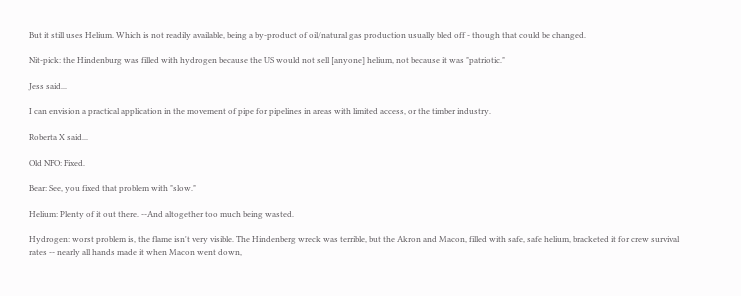But it still uses Helium. Which is not readily available, being a by-product of oil/natural gas production usually bled off - though that could be changed.

Nit-pick: the Hindenburg was filled with hydrogen because the US would not sell [anyone] helium, not because it was "patriotic."

Jess said...

I can envision a practical application in the movement of pipe for pipelines in areas with limited access, or the timber industry.

Roberta X said...

Old NFO: Fixed.

Bear: See, you fixed that problem with "slow."

Helium: Plenty of it out there. --And altogether too much being wasted.

Hydrogen: worst problem is, the flame isn't very visible. The Hindenberg wreck was terrible, but the Akron and Macon, filled with safe, safe helium, bracketed it for crew survival rates -- nearly all hands made it when Macon went down,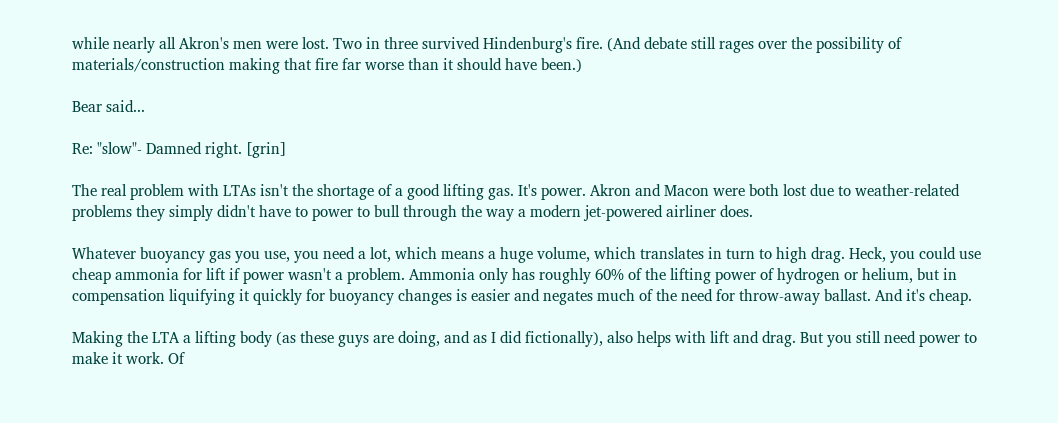while nearly all Akron's men were lost. Two in three survived Hindenburg's fire. (And debate still rages over the possibility of materials/construction making that fire far worse than it should have been.)

Bear said...

Re: "slow"- Damned right. [grin]

The real problem with LTAs isn't the shortage of a good lifting gas. It's power. Akron and Macon were both lost due to weather-related problems they simply didn't have to power to bull through the way a modern jet-powered airliner does.

Whatever buoyancy gas you use, you need a lot, which means a huge volume, which translates in turn to high drag. Heck, you could use cheap ammonia for lift if power wasn't a problem. Ammonia only has roughly 60% of the lifting power of hydrogen or helium, but in compensation liquifying it quickly for buoyancy changes is easier and negates much of the need for throw-away ballast. And it's cheap.

Making the LTA a lifting body (as these guys are doing, and as I did fictionally), also helps with lift and drag. But you still need power to make it work. Of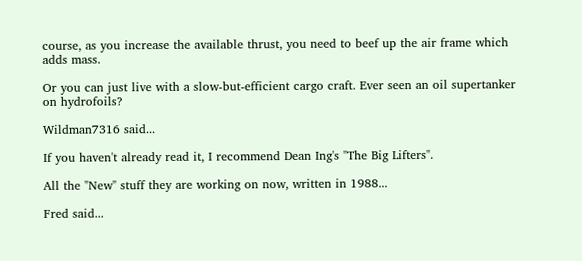course, as you increase the available thrust, you need to beef up the air frame which adds mass.

Or you can just live with a slow-but-efficient cargo craft. Ever seen an oil supertanker on hydrofoils?

Wildman7316 said...

If you haven't already read it, I recommend Dean Ing's "The Big Lifters".

All the "New" stuff they are working on now, written in 1988...

Fred said...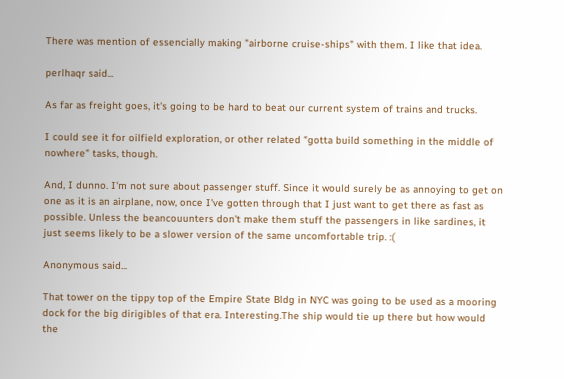There was mention of essencially making "airborne cruise-ships" with them. I like that idea.

perlhaqr said...

As far as freight goes, it's going to be hard to beat our current system of trains and trucks.

I could see it for oilfield exploration, or other related "gotta build something in the middle of nowhere" tasks, though.

And, I dunno. I'm not sure about passenger stuff. Since it would surely be as annoying to get on one as it is an airplane, now, once I've gotten through that I just want to get there as fast as possible. Unless the beancouunters don't make them stuff the passengers in like sardines, it just seems likely to be a slower version of the same uncomfortable trip. :(

Anonymous said...

That tower on the tippy top of the Empire State Bldg in NYC was going to be used as a mooring dock for the big dirigibles of that era. Interesting.The ship would tie up there but how would the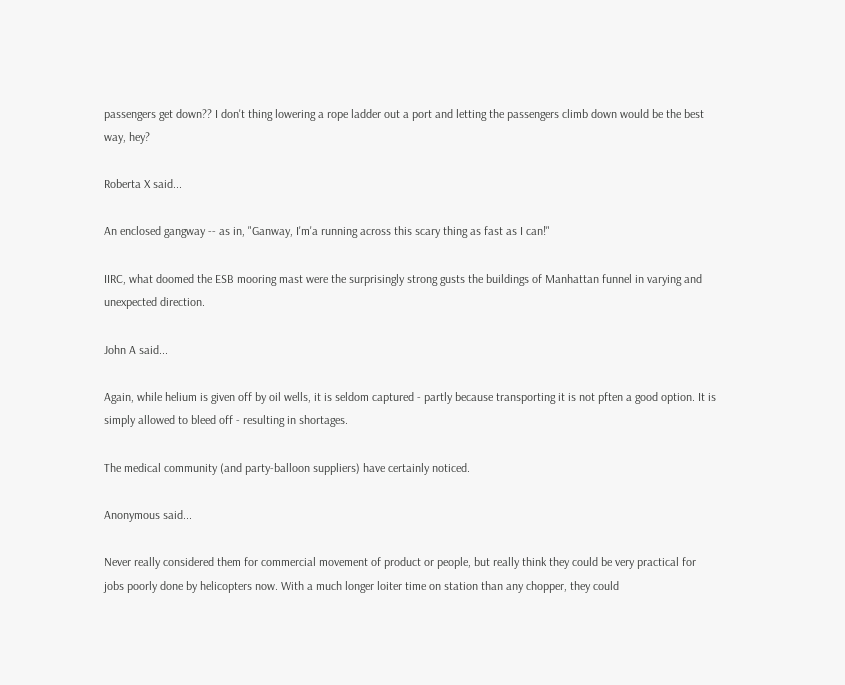passengers get down?? I don't thing lowering a rope ladder out a port and letting the passengers climb down would be the best way, hey?

Roberta X said...

An enclosed gangway -- as in, "Ganway, I'm'a running across this scary thing as fast as I can!"

IIRC, what doomed the ESB mooring mast were the surprisingly strong gusts the buildings of Manhattan funnel in varying and unexpected direction.

John A said...

Again, while helium is given off by oil wells, it is seldom captured - partly because transporting it is not pften a good option. It is simply allowed to bleed off - resulting in shortages.

The medical community (and party-balloon suppliers) have certainly noticed.

Anonymous said...

Never really considered them for commercial movement of product or people, but really think they could be very practical for jobs poorly done by helicopters now. With a much longer loiter time on station than any chopper, they could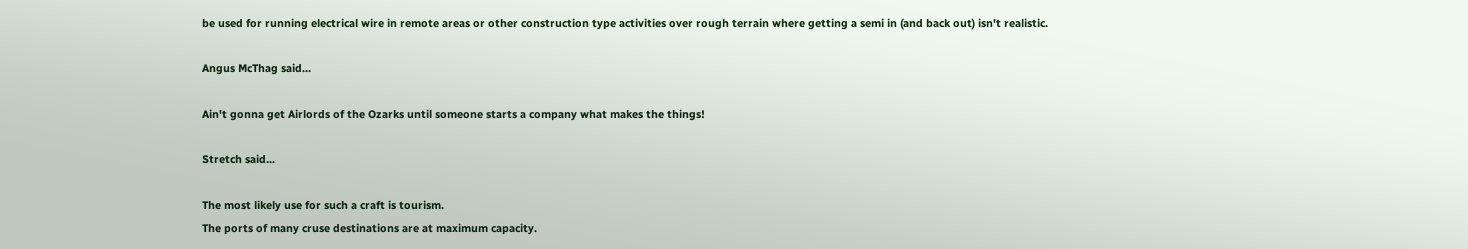be used for running electrical wire in remote areas or other construction type activities over rough terrain where getting a semi in (and back out) isn't realistic.

Angus McThag said...

Ain't gonna get Airlords of the Ozarks until someone starts a company what makes the things!

Stretch said...

The most likely use for such a craft is tourism.
The ports of many cruse destinations are at maximum capacity.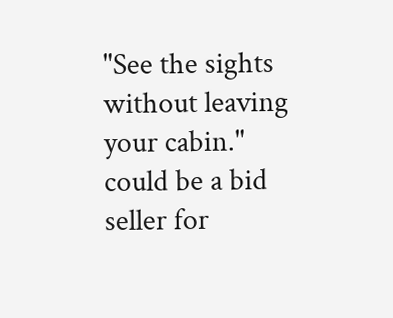"See the sights without leaving your cabin." could be a bid seller for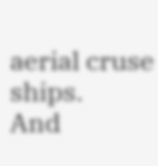aerial cruse ships.
And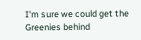I'm sure we could get the Greenies behind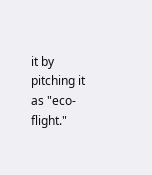it by pitching it as "eco-flight."